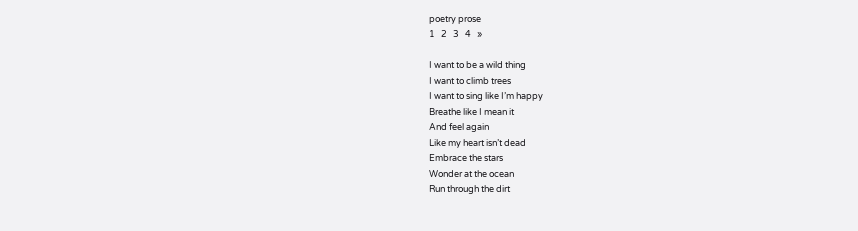poetry prose
1   2   3   4   »

I want to be a wild thing
I want to climb trees
I want to sing like I’m happy
Breathe like I mean it
And feel again
Like my heart isn’t dead
Embrace the stars
Wonder at the ocean
Run through the dirt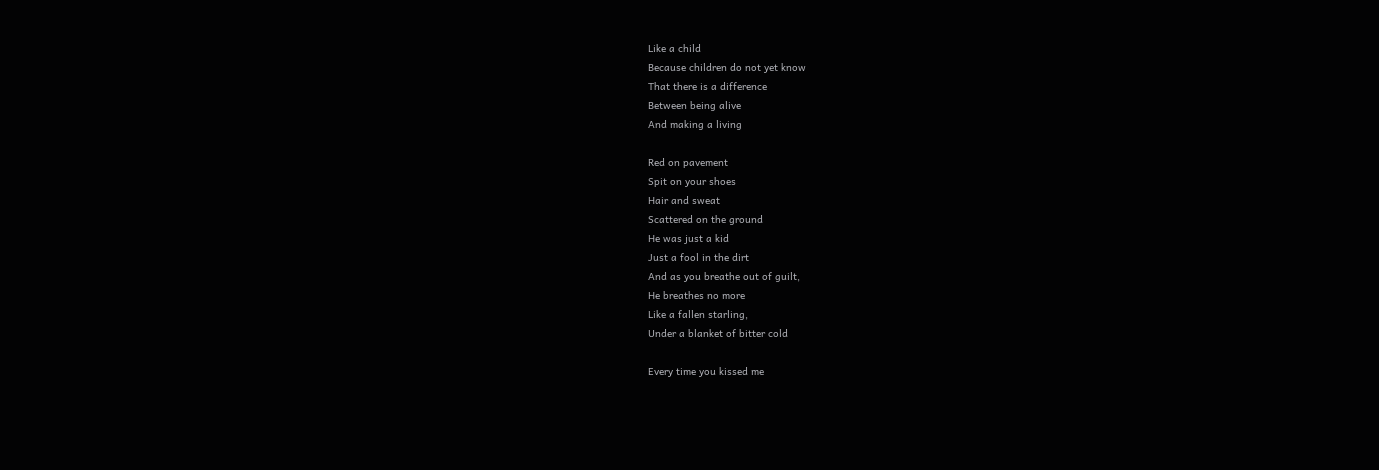Like a child
Because children do not yet know
That there is a difference
Between being alive
And making a living

Red on pavement
Spit on your shoes
Hair and sweat
Scattered on the ground
He was just a kid
Just a fool in the dirt
And as you breathe out of guilt,
He breathes no more
Like a fallen starling,
Under a blanket of bitter cold

Every time you kissed me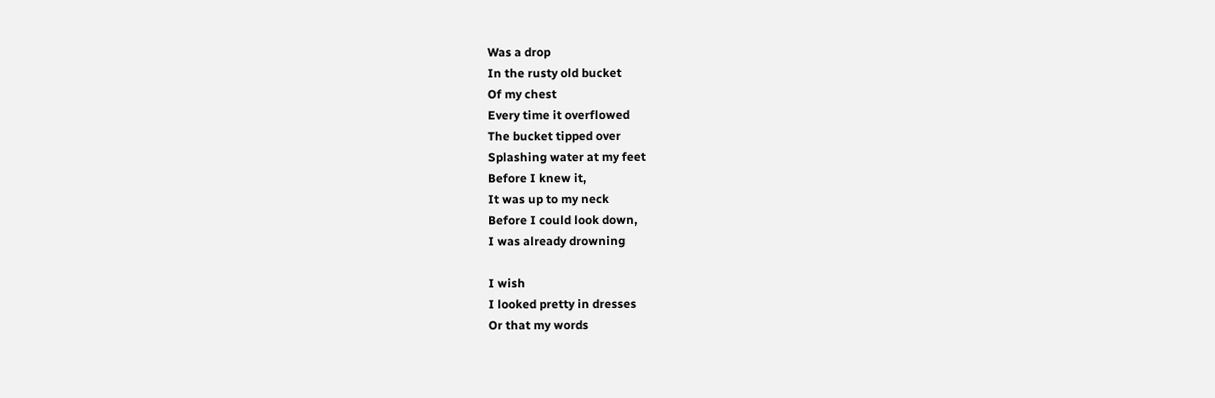Was a drop
In the rusty old bucket
Of my chest
Every time it overflowed
The bucket tipped over
Splashing water at my feet
Before I knew it,
It was up to my neck
Before I could look down,
I was already drowning

I wish
I looked pretty in dresses
Or that my words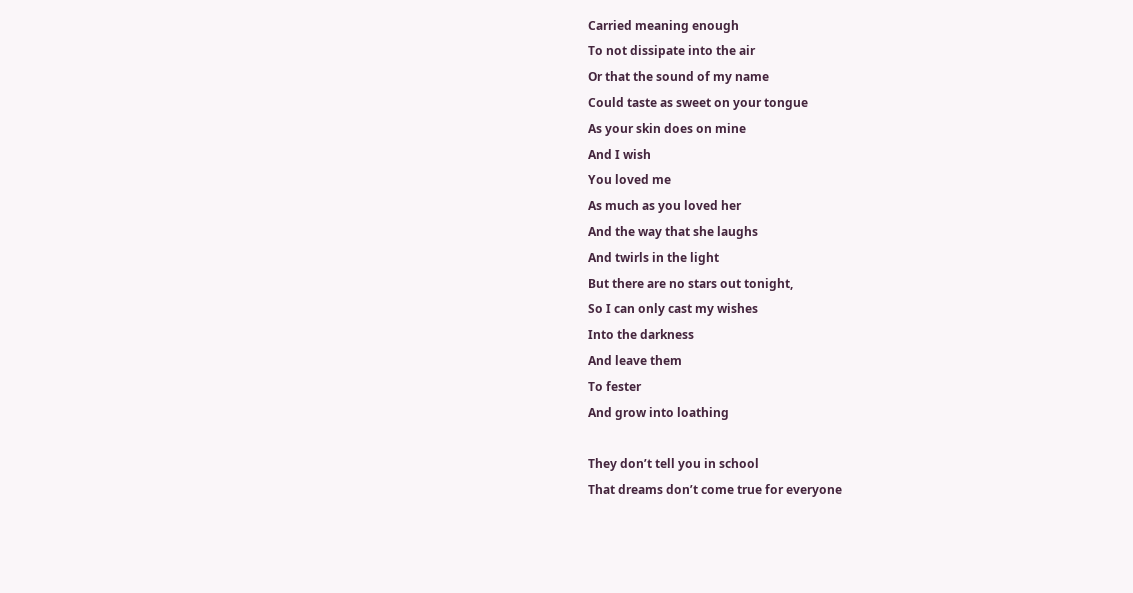Carried meaning enough
To not dissipate into the air
Or that the sound of my name
Could taste as sweet on your tongue
As your skin does on mine
And I wish
You loved me
As much as you loved her
And the way that she laughs
And twirls in the light
But there are no stars out tonight,
So I can only cast my wishes
Into the darkness
And leave them
To fester
And grow into loathing

They don’t tell you in school
That dreams don’t come true for everyone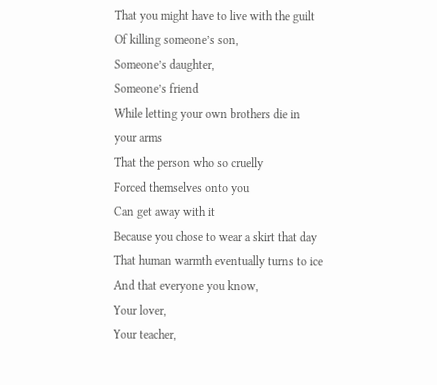That you might have to live with the guilt
Of killing someone’s son,
Someone’s daughter,
Someone’s friend
While letting your own brothers die in your arms
That the person who so cruelly
Forced themselves onto you
Can get away with it
Because you chose to wear a skirt that day
That human warmth eventually turns to ice
And that everyone you know,
Your lover,
Your teacher,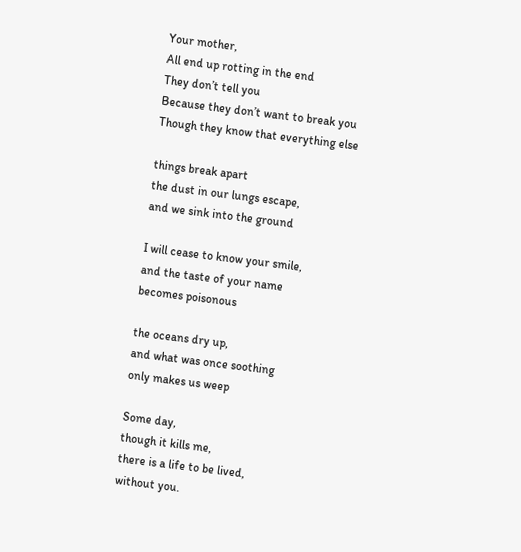Your mother,
All end up rotting in the end
They don’t tell you
Because they don’t want to break you
Though they know that everything else

things break apart
the dust in our lungs escape,
and we sink into the ground

I will cease to know your smile,
and the taste of your name
becomes poisonous

the oceans dry up,
and what was once soothing
only makes us weep

Some day,
though it kills me,
there is a life to be lived,
without you.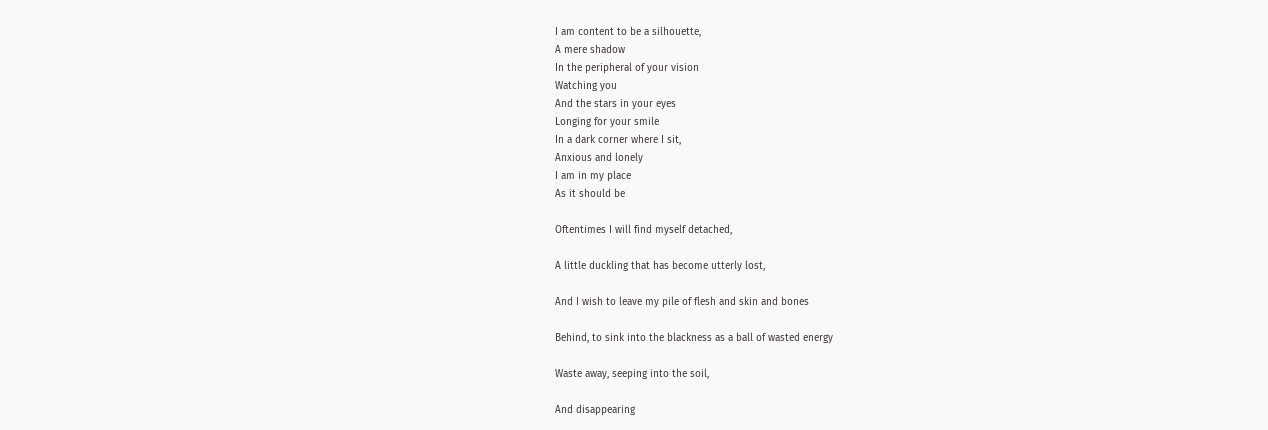I am content to be a silhouette,
A mere shadow
In the peripheral of your vision
Watching you
And the stars in your eyes
Longing for your smile
In a dark corner where I sit,
Anxious and lonely
I am in my place
As it should be

Oftentimes I will find myself detached,

A little duckling that has become utterly lost,

And I wish to leave my pile of flesh and skin and bones

Behind, to sink into the blackness as a ball of wasted energy

Waste away, seeping into the soil,

And disappearing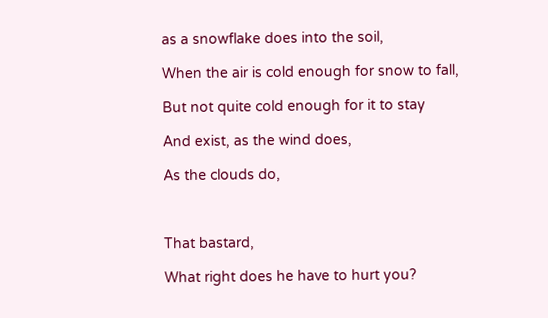as a snowflake does into the soil,

When the air is cold enough for snow to fall,

But not quite cold enough for it to stay

And exist, as the wind does,

As the clouds do,



That bastard,

What right does he have to hurt you?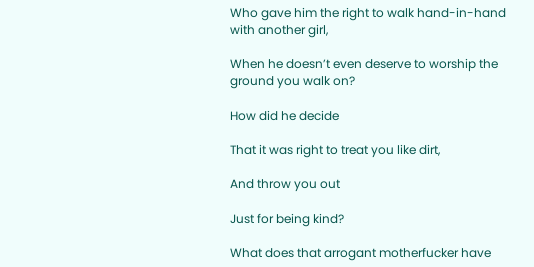Who gave him the right to walk hand-in-hand with another girl,

When he doesn’t even deserve to worship the ground you walk on?

How did he decide

That it was right to treat you like dirt,

And throw you out

Just for being kind?

What does that arrogant motherfucker have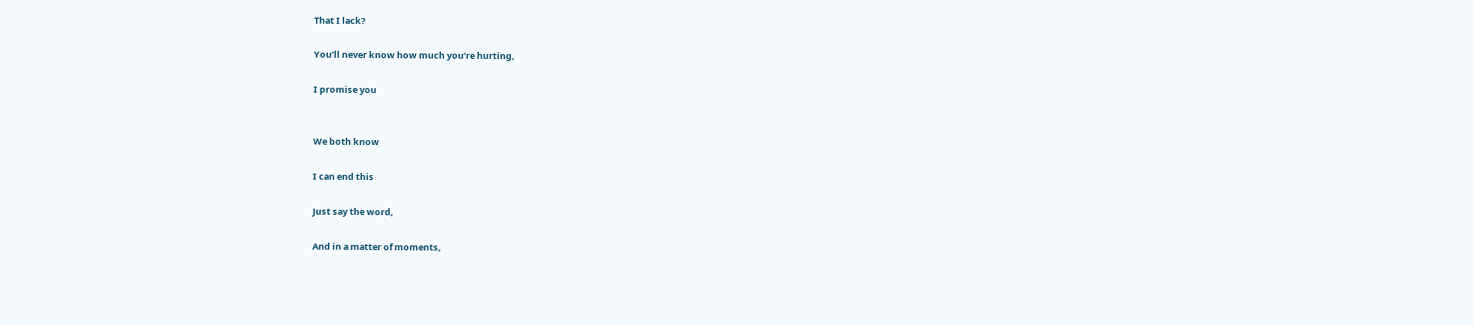That I lack?

You’ll never know how much you’re hurting,

I promise you


We both know

I can end this

Just say the word,

And in a matter of moments,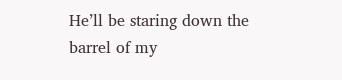He’ll be staring down the barrel of my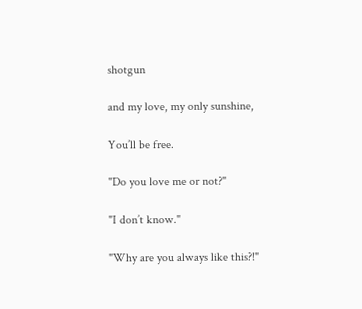shotgun

and my love, my only sunshine,

You’ll be free.

"Do you love me or not?"

"I don’t know."

"Why are you always like this?!"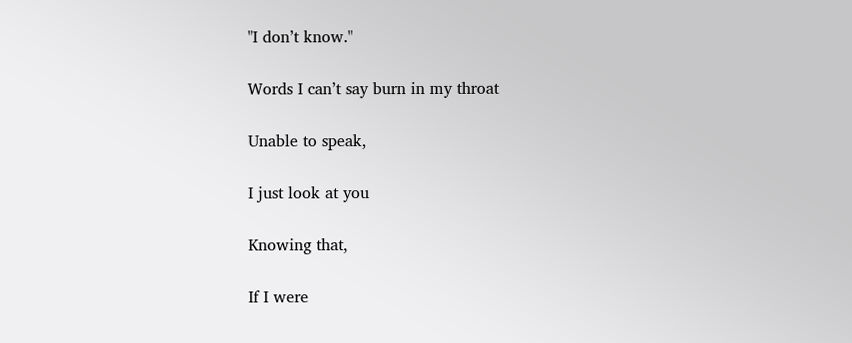"I don’t know."

Words I can’t say burn in my throat

Unable to speak,

I just look at you

Knowing that,

If I were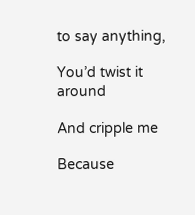to say anything,

You’d twist it around

And cripple me

Because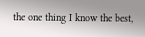the one thing I know the best,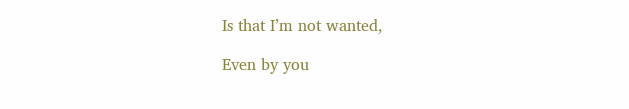Is that I’m not wanted,

Even by you